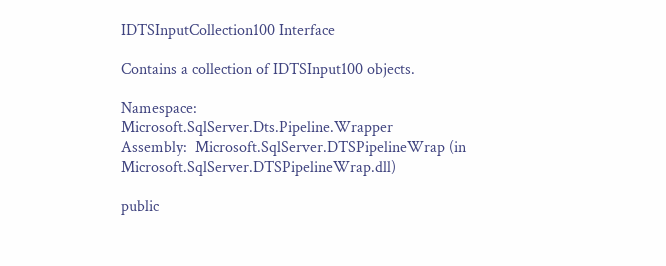IDTSInputCollection100 Interface

Contains a collection of IDTSInput100 objects.

Namespace:  Microsoft.SqlServer.Dts.Pipeline.Wrapper
Assembly:  Microsoft.SqlServer.DTSPipelineWrap (in Microsoft.SqlServer.DTSPipelineWrap.dll)

public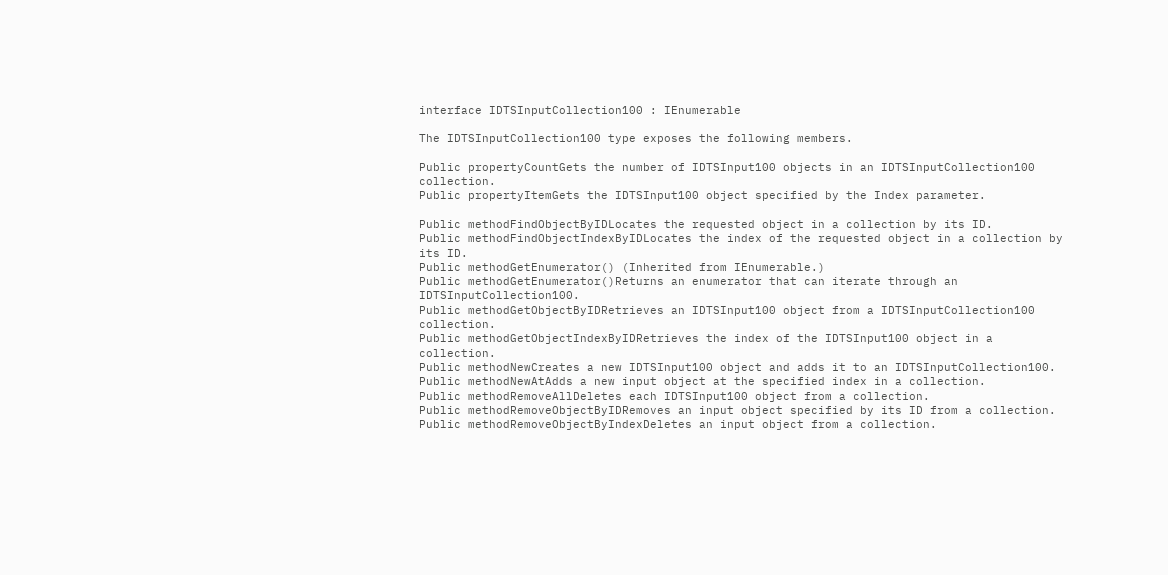interface IDTSInputCollection100 : IEnumerable

The IDTSInputCollection100 type exposes the following members.

Public propertyCountGets the number of IDTSInput100 objects in an IDTSInputCollection100 collection.
Public propertyItemGets the IDTSInput100 object specified by the Index parameter.

Public methodFindObjectByIDLocates the requested object in a collection by its ID.
Public methodFindObjectIndexByIDLocates the index of the requested object in a collection by its ID.
Public methodGetEnumerator() (Inherited from IEnumerable.)
Public methodGetEnumerator()Returns an enumerator that can iterate through an IDTSInputCollection100.
Public methodGetObjectByIDRetrieves an IDTSInput100 object from a IDTSInputCollection100 collection.
Public methodGetObjectIndexByIDRetrieves the index of the IDTSInput100 object in a collection.
Public methodNewCreates a new IDTSInput100 object and adds it to an IDTSInputCollection100.
Public methodNewAtAdds a new input object at the specified index in a collection.
Public methodRemoveAllDeletes each IDTSInput100 object from a collection.
Public methodRemoveObjectByIDRemoves an input object specified by its ID from a collection.
Public methodRemoveObjectByIndexDeletes an input object from a collection.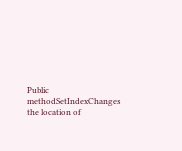Public methodSetIndexChanges the location of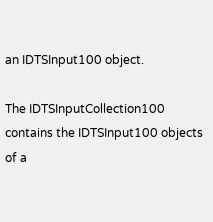an IDTSInput100 object.

The IDTSInputCollection100 contains the IDTSInput100 objects of a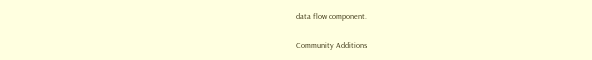data flow component.

Community Additions